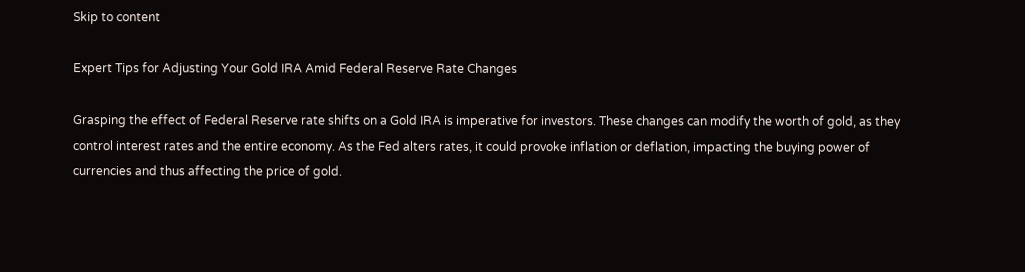Skip to content

Expert Tips for Adjusting Your Gold IRA Amid Federal Reserve Rate Changes

Grasping the effect of Federal Reserve rate shifts on a Gold IRA is imperative for investors. These changes can modify the worth of gold, as they control interest rates and the entire economy. As the Fed alters rates, it could provoke inflation or deflation, impacting the buying power of currencies and thus affecting the price of gold.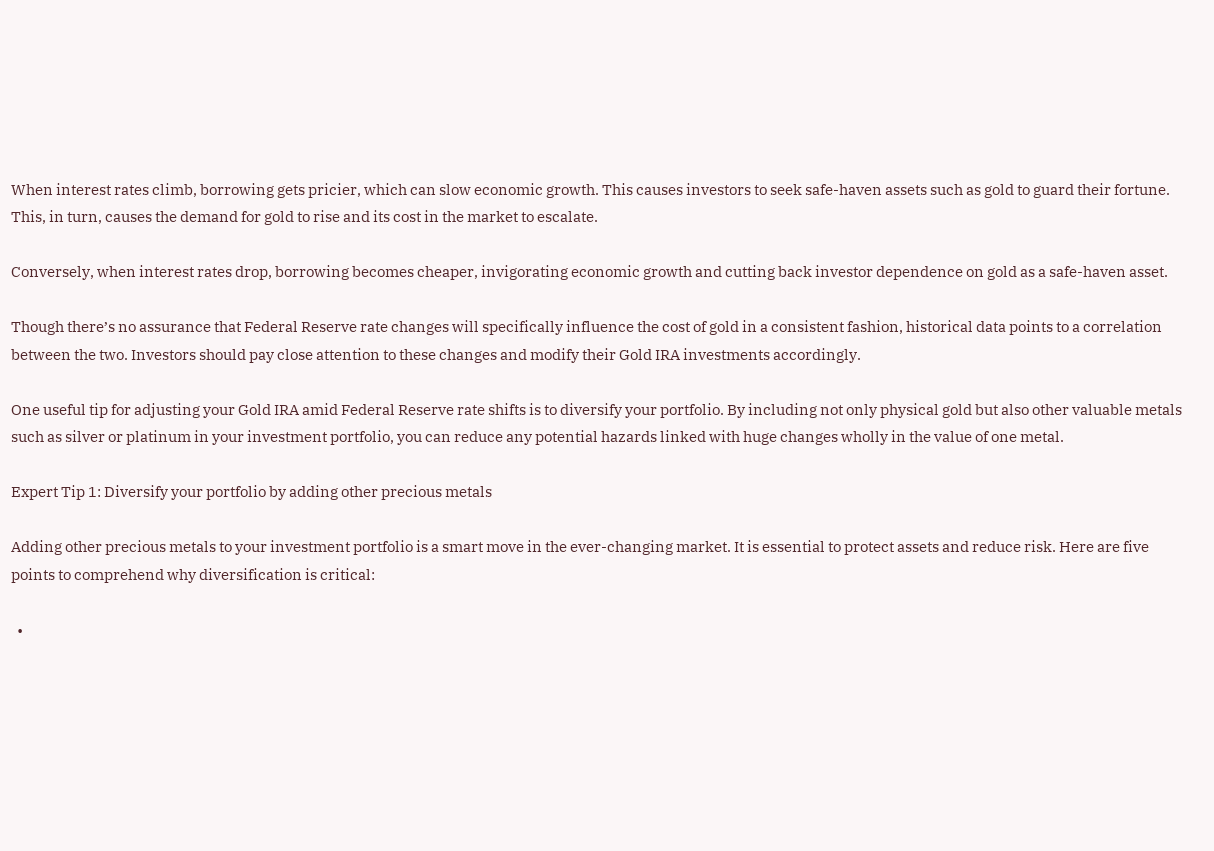When interest rates climb, borrowing gets pricier, which can slow economic growth. This causes investors to seek safe-haven assets such as gold to guard their fortune. This, in turn, causes the demand for gold to rise and its cost in the market to escalate.

Conversely, when interest rates drop, borrowing becomes cheaper, invigorating economic growth and cutting back investor dependence on gold as a safe-haven asset.

Though there’s no assurance that Federal Reserve rate changes will specifically influence the cost of gold in a consistent fashion, historical data points to a correlation between the two. Investors should pay close attention to these changes and modify their Gold IRA investments accordingly.

One useful tip for adjusting your Gold IRA amid Federal Reserve rate shifts is to diversify your portfolio. By including not only physical gold but also other valuable metals such as silver or platinum in your investment portfolio, you can reduce any potential hazards linked with huge changes wholly in the value of one metal.

Expert Tip 1: Diversify your portfolio by adding other precious metals

Adding other precious metals to your investment portfolio is a smart move in the ever-changing market. It is essential to protect assets and reduce risk. Here are five points to comprehend why diversification is critical:

  •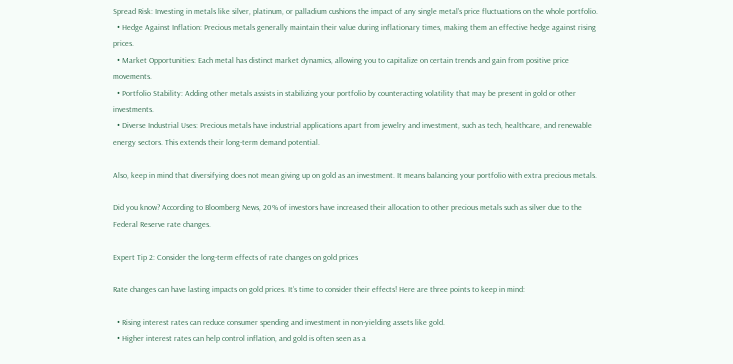Spread Risk: Investing in metals like silver, platinum, or palladium cushions the impact of any single metal’s price fluctuations on the whole portfolio.
  • Hedge Against Inflation: Precious metals generally maintain their value during inflationary times, making them an effective hedge against rising prices.
  • Market Opportunities: Each metal has distinct market dynamics, allowing you to capitalize on certain trends and gain from positive price movements.
  • Portfolio Stability: Adding other metals assists in stabilizing your portfolio by counteracting volatility that may be present in gold or other investments.
  • Diverse Industrial Uses: Precious metals have industrial applications apart from jewelry and investment, such as tech, healthcare, and renewable energy sectors. This extends their long-term demand potential.

Also, keep in mind that diversifying does not mean giving up on gold as an investment. It means balancing your portfolio with extra precious metals.

Did you know? According to Bloomberg News, 20% of investors have increased their allocation to other precious metals such as silver due to the Federal Reserve rate changes.

Expert Tip 2: Consider the long-term effects of rate changes on gold prices

Rate changes can have lasting impacts on gold prices. It’s time to consider their effects! Here are three points to keep in mind:

  • Rising interest rates can reduce consumer spending and investment in non-yielding assets like gold.
  • Higher interest rates can help control inflation, and gold is often seen as a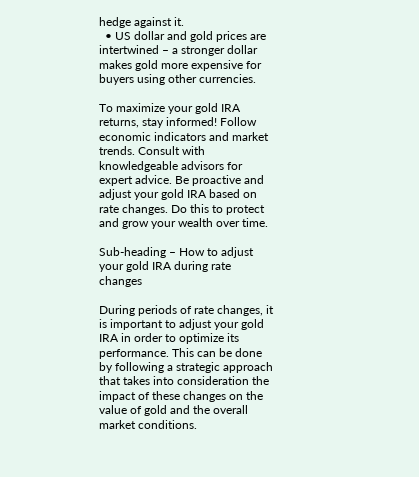hedge against it.
  • US dollar and gold prices are intertwined – a stronger dollar makes gold more expensive for buyers using other currencies.

To maximize your gold IRA returns, stay informed! Follow economic indicators and market trends. Consult with knowledgeable advisors for expert advice. Be proactive and adjust your gold IRA based on rate changes. Do this to protect and grow your wealth over time.

Sub-heading – How to adjust your gold IRA during rate changes

During periods of rate changes, it is important to adjust your gold IRA in order to optimize its performance. This can be done by following a strategic approach that takes into consideration the impact of these changes on the value of gold and the overall market conditions.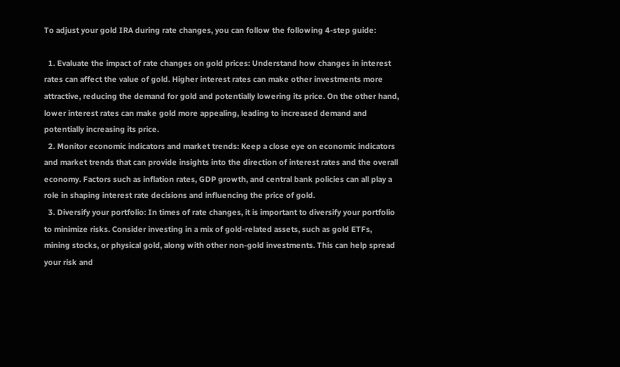To adjust your gold IRA during rate changes, you can follow the following 4-step guide:

  1. Evaluate the impact of rate changes on gold prices: Understand how changes in interest rates can affect the value of gold. Higher interest rates can make other investments more attractive, reducing the demand for gold and potentially lowering its price. On the other hand, lower interest rates can make gold more appealing, leading to increased demand and potentially increasing its price.
  2. Monitor economic indicators and market trends: Keep a close eye on economic indicators and market trends that can provide insights into the direction of interest rates and the overall economy. Factors such as inflation rates, GDP growth, and central bank policies can all play a role in shaping interest rate decisions and influencing the price of gold.
  3. Diversify your portfolio: In times of rate changes, it is important to diversify your portfolio to minimize risks. Consider investing in a mix of gold-related assets, such as gold ETFs, mining stocks, or physical gold, along with other non-gold investments. This can help spread your risk and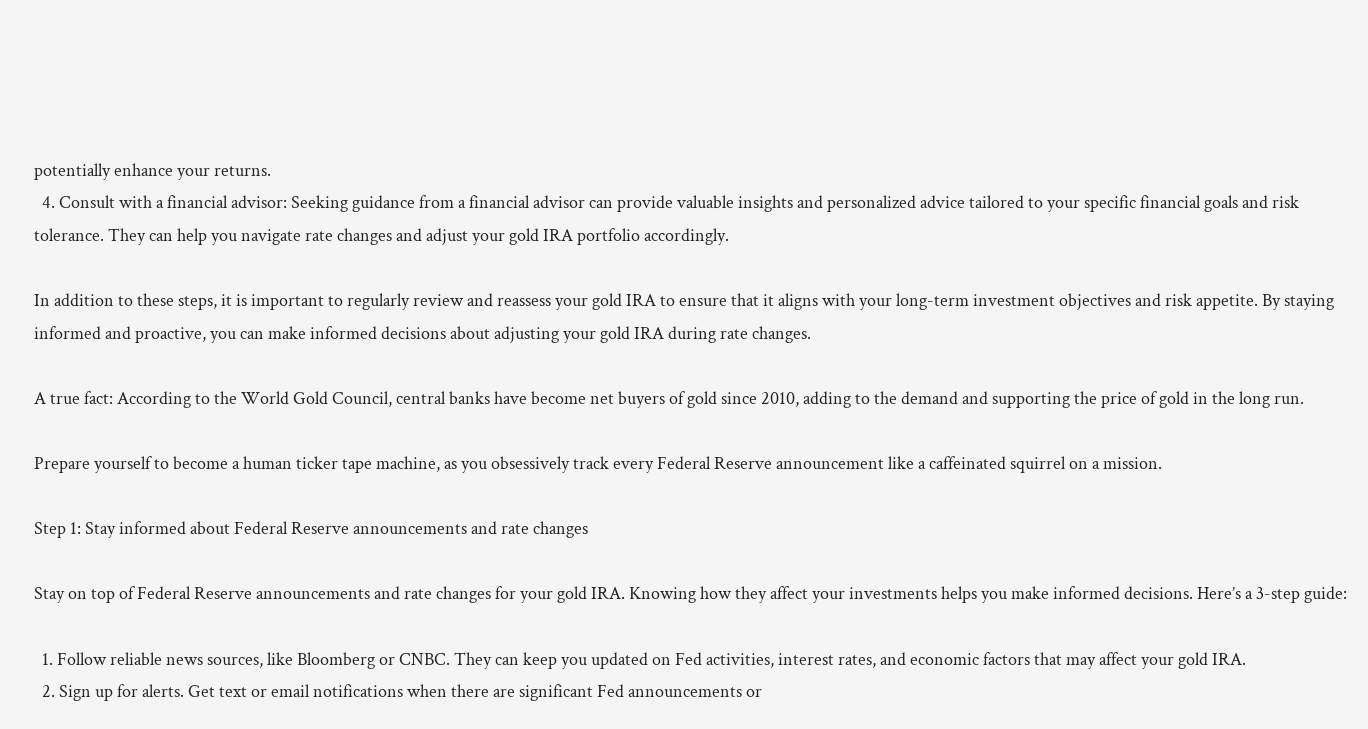potentially enhance your returns.
  4. Consult with a financial advisor: Seeking guidance from a financial advisor can provide valuable insights and personalized advice tailored to your specific financial goals and risk tolerance. They can help you navigate rate changes and adjust your gold IRA portfolio accordingly.

In addition to these steps, it is important to regularly review and reassess your gold IRA to ensure that it aligns with your long-term investment objectives and risk appetite. By staying informed and proactive, you can make informed decisions about adjusting your gold IRA during rate changes.

A true fact: According to the World Gold Council, central banks have become net buyers of gold since 2010, adding to the demand and supporting the price of gold in the long run.

Prepare yourself to become a human ticker tape machine, as you obsessively track every Federal Reserve announcement like a caffeinated squirrel on a mission.

Step 1: Stay informed about Federal Reserve announcements and rate changes

Stay on top of Federal Reserve announcements and rate changes for your gold IRA. Knowing how they affect your investments helps you make informed decisions. Here’s a 3-step guide:

  1. Follow reliable news sources, like Bloomberg or CNBC. They can keep you updated on Fed activities, interest rates, and economic factors that may affect your gold IRA.
  2. Sign up for alerts. Get text or email notifications when there are significant Fed announcements or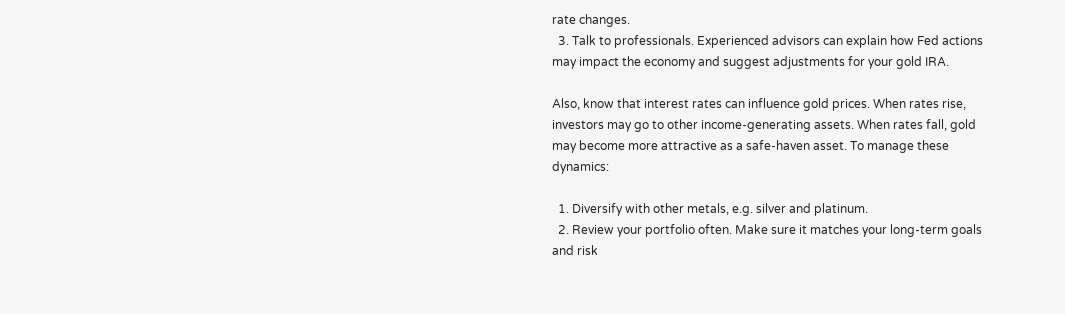rate changes.
  3. Talk to professionals. Experienced advisors can explain how Fed actions may impact the economy and suggest adjustments for your gold IRA.

Also, know that interest rates can influence gold prices. When rates rise, investors may go to other income-generating assets. When rates fall, gold may become more attractive as a safe-haven asset. To manage these dynamics:

  1. Diversify with other metals, e.g. silver and platinum.
  2. Review your portfolio often. Make sure it matches your long-term goals and risk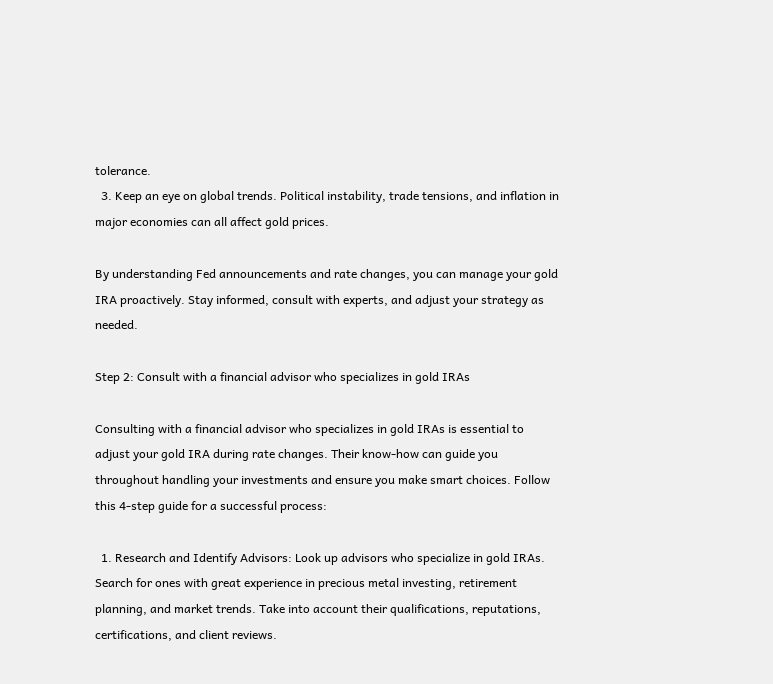tolerance.
  3. Keep an eye on global trends. Political instability, trade tensions, and inflation in major economies can all affect gold prices.

By understanding Fed announcements and rate changes, you can manage your gold IRA proactively. Stay informed, consult with experts, and adjust your strategy as needed.

Step 2: Consult with a financial advisor who specializes in gold IRAs

Consulting with a financial advisor who specializes in gold IRAs is essential to adjust your gold IRA during rate changes. Their know-how can guide you throughout handling your investments and ensure you make smart choices. Follow this 4-step guide for a successful process:

  1. Research and Identify Advisors: Look up advisors who specialize in gold IRAs. Search for ones with great experience in precious metal investing, retirement planning, and market trends. Take into account their qualifications, reputations, certifications, and client reviews.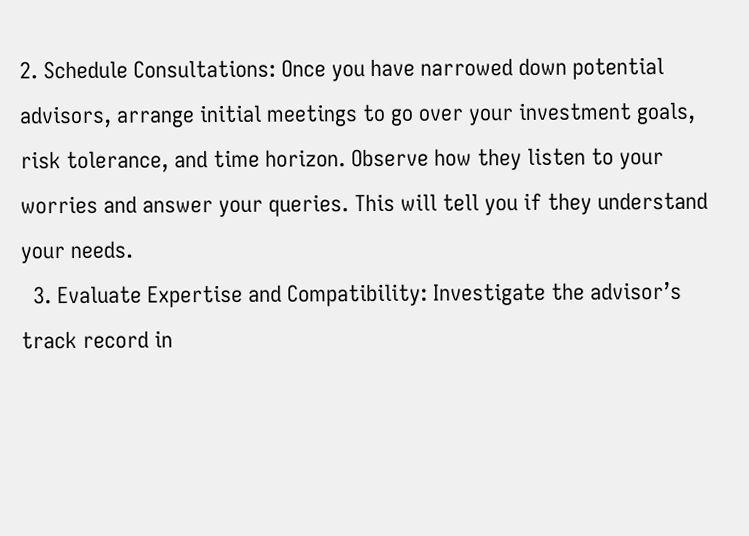2. Schedule Consultations: Once you have narrowed down potential advisors, arrange initial meetings to go over your investment goals, risk tolerance, and time horizon. Observe how they listen to your worries and answer your queries. This will tell you if they understand your needs.
  3. Evaluate Expertise and Compatibility: Investigate the advisor’s track record in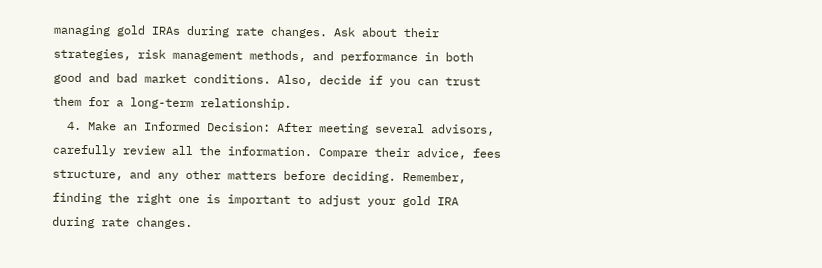managing gold IRAs during rate changes. Ask about their strategies, risk management methods, and performance in both good and bad market conditions. Also, decide if you can trust them for a long-term relationship.
  4. Make an Informed Decision: After meeting several advisors, carefully review all the information. Compare their advice, fees structure, and any other matters before deciding. Remember, finding the right one is important to adjust your gold IRA during rate changes.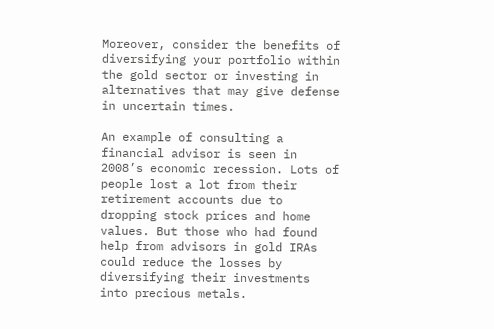Moreover, consider the benefits of diversifying your portfolio within the gold sector or investing in alternatives that may give defense in uncertain times.

An example of consulting a financial advisor is seen in 2008’s economic recession. Lots of people lost a lot from their retirement accounts due to dropping stock prices and home values. But those who had found help from advisors in gold IRAs could reduce the losses by diversifying their investments into precious metals.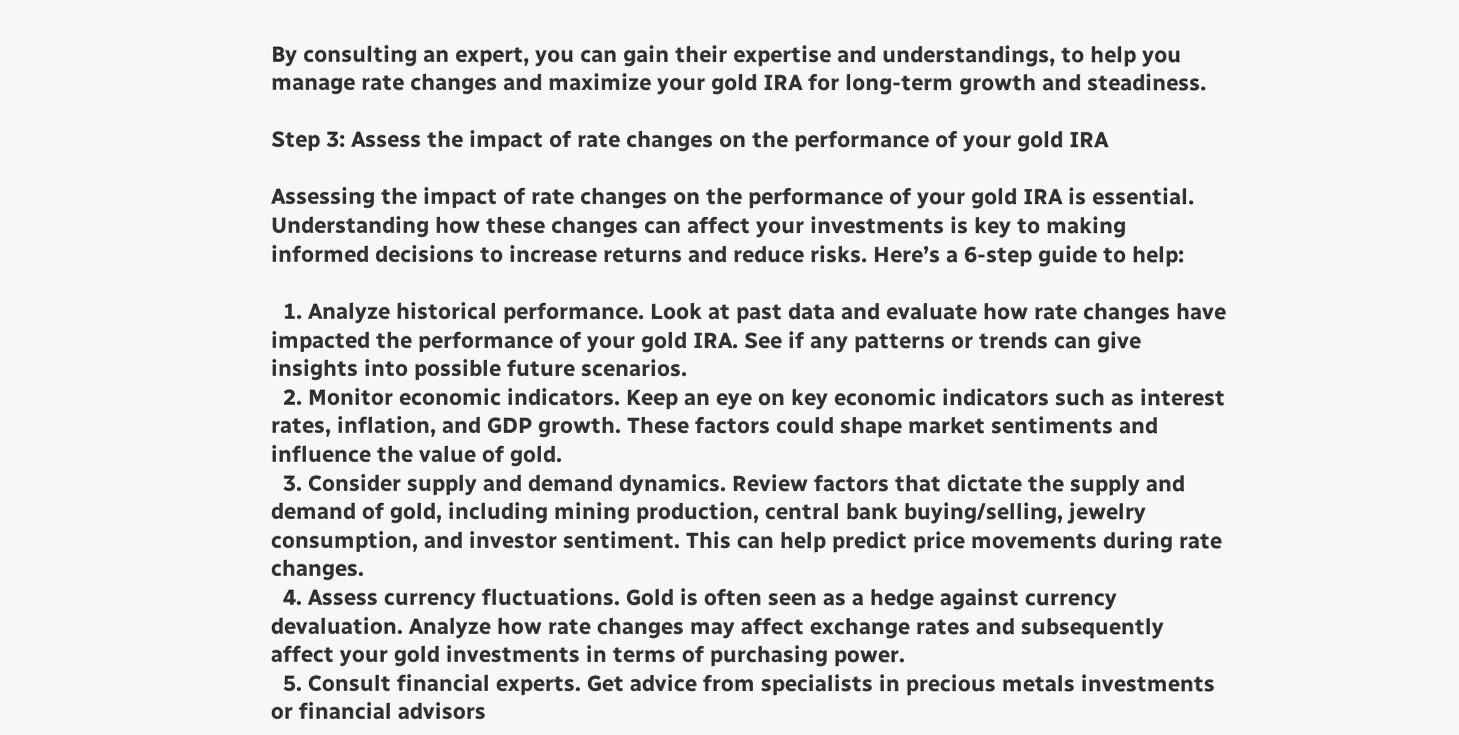By consulting an expert, you can gain their expertise and understandings, to help you manage rate changes and maximize your gold IRA for long-term growth and steadiness.

Step 3: Assess the impact of rate changes on the performance of your gold IRA

Assessing the impact of rate changes on the performance of your gold IRA is essential. Understanding how these changes can affect your investments is key to making informed decisions to increase returns and reduce risks. Here’s a 6-step guide to help:

  1. Analyze historical performance. Look at past data and evaluate how rate changes have impacted the performance of your gold IRA. See if any patterns or trends can give insights into possible future scenarios.
  2. Monitor economic indicators. Keep an eye on key economic indicators such as interest rates, inflation, and GDP growth. These factors could shape market sentiments and influence the value of gold.
  3. Consider supply and demand dynamics. Review factors that dictate the supply and demand of gold, including mining production, central bank buying/selling, jewelry consumption, and investor sentiment. This can help predict price movements during rate changes.
  4. Assess currency fluctuations. Gold is often seen as a hedge against currency devaluation. Analyze how rate changes may affect exchange rates and subsequently affect your gold investments in terms of purchasing power.
  5. Consult financial experts. Get advice from specialists in precious metals investments or financial advisors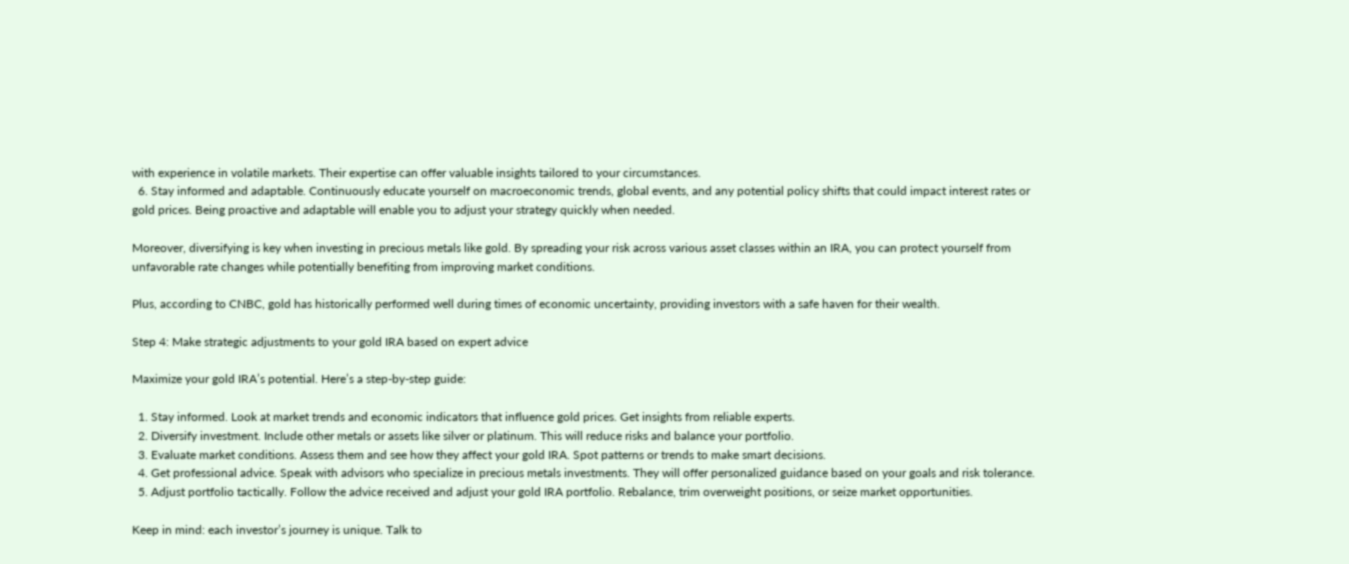with experience in volatile markets. Their expertise can offer valuable insights tailored to your circumstances.
  6. Stay informed and adaptable. Continuously educate yourself on macroeconomic trends, global events, and any potential policy shifts that could impact interest rates or gold prices. Being proactive and adaptable will enable you to adjust your strategy quickly when needed.

Moreover, diversifying is key when investing in precious metals like gold. By spreading your risk across various asset classes within an IRA, you can protect yourself from unfavorable rate changes while potentially benefiting from improving market conditions.

Plus, according to CNBC, gold has historically performed well during times of economic uncertainty, providing investors with a safe haven for their wealth.

Step 4: Make strategic adjustments to your gold IRA based on expert advice

Maximize your gold IRA’s potential. Here’s a step-by-step guide:

  1. Stay informed. Look at market trends and economic indicators that influence gold prices. Get insights from reliable experts.
  2. Diversify investment. Include other metals or assets like silver or platinum. This will reduce risks and balance your portfolio.
  3. Evaluate market conditions. Assess them and see how they affect your gold IRA. Spot patterns or trends to make smart decisions.
  4. Get professional advice. Speak with advisors who specialize in precious metals investments. They will offer personalized guidance based on your goals and risk tolerance.
  5. Adjust portfolio tactically. Follow the advice received and adjust your gold IRA portfolio. Rebalance, trim overweight positions, or seize market opportunities.

Keep in mind: each investor’s journey is unique. Talk to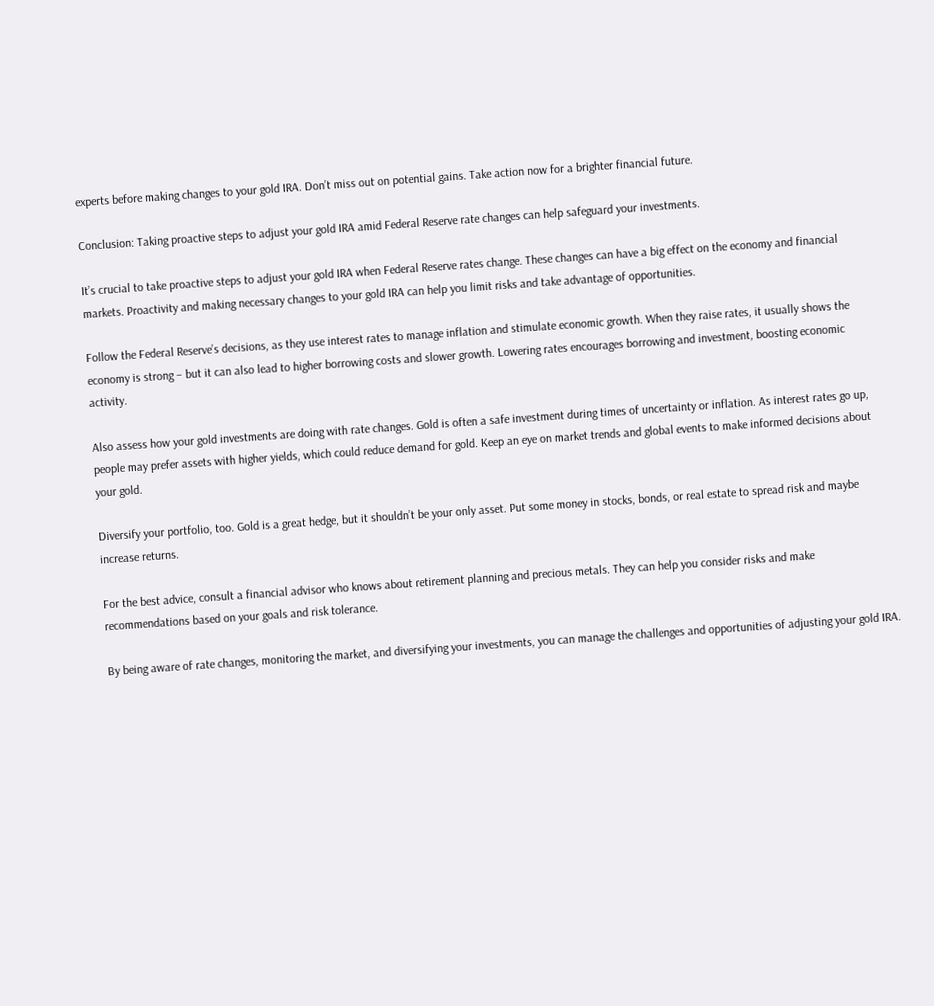experts before making changes to your gold IRA. Don’t miss out on potential gains. Take action now for a brighter financial future.

Conclusion: Taking proactive steps to adjust your gold IRA amid Federal Reserve rate changes can help safeguard your investments.

It’s crucial to take proactive steps to adjust your gold IRA when Federal Reserve rates change. These changes can have a big effect on the economy and financial markets. Proactivity and making necessary changes to your gold IRA can help you limit risks and take advantage of opportunities.

Follow the Federal Reserve’s decisions, as they use interest rates to manage inflation and stimulate economic growth. When they raise rates, it usually shows the economy is strong – but it can also lead to higher borrowing costs and slower growth. Lowering rates encourages borrowing and investment, boosting economic activity.

Also assess how your gold investments are doing with rate changes. Gold is often a safe investment during times of uncertainty or inflation. As interest rates go up, people may prefer assets with higher yields, which could reduce demand for gold. Keep an eye on market trends and global events to make informed decisions about your gold.

Diversify your portfolio, too. Gold is a great hedge, but it shouldn’t be your only asset. Put some money in stocks, bonds, or real estate to spread risk and maybe increase returns.

For the best advice, consult a financial advisor who knows about retirement planning and precious metals. They can help you consider risks and make recommendations based on your goals and risk tolerance.

By being aware of rate changes, monitoring the market, and diversifying your investments, you can manage the challenges and opportunities of adjusting your gold IRA.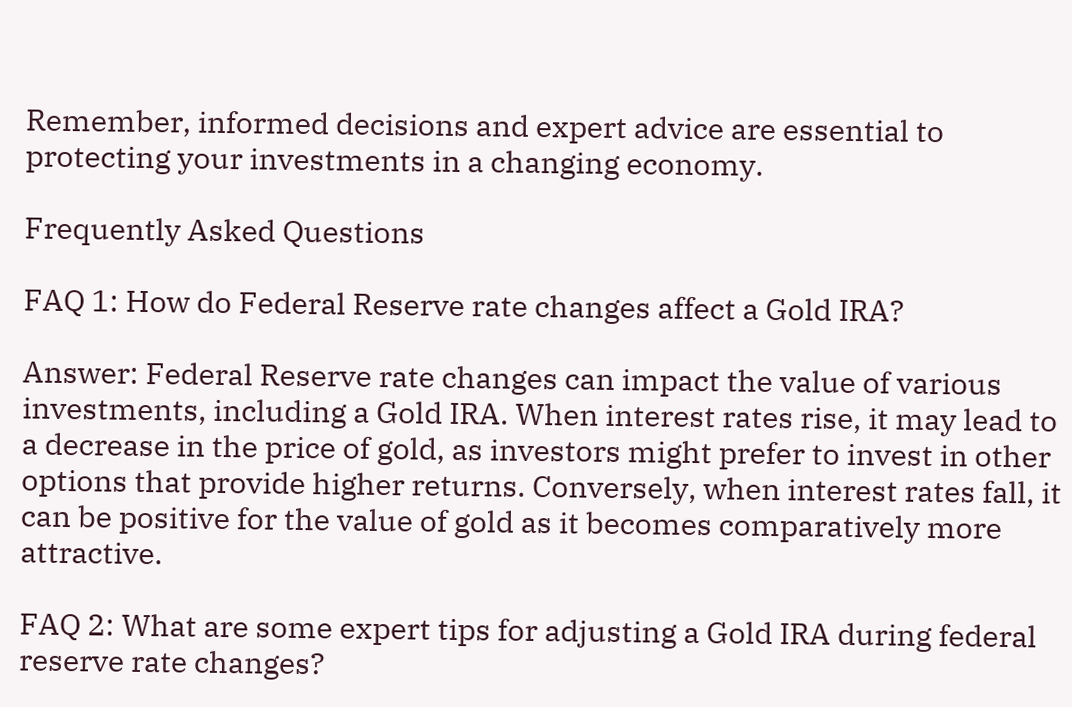Remember, informed decisions and expert advice are essential to protecting your investments in a changing economy.

Frequently Asked Questions

FAQ 1: How do Federal Reserve rate changes affect a Gold IRA?

Answer: Federal Reserve rate changes can impact the value of various investments, including a Gold IRA. When interest rates rise, it may lead to a decrease in the price of gold, as investors might prefer to invest in other options that provide higher returns. Conversely, when interest rates fall, it can be positive for the value of gold as it becomes comparatively more attractive.

FAQ 2: What are some expert tips for adjusting a Gold IRA during federal reserve rate changes?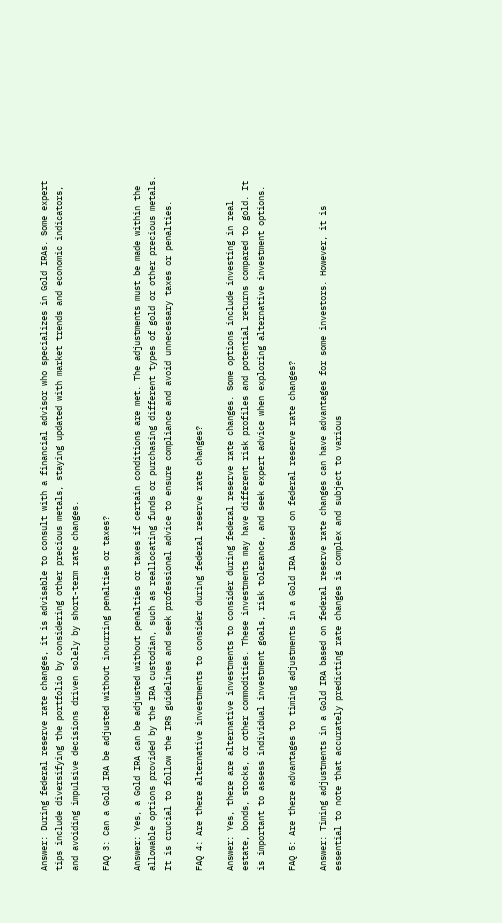Answer: During federal reserve rate changes, it is advisable to consult with a financial advisor who specializes in Gold IRAs. Some expert tips include diversifying the portfolio by considering other precious metals, staying updated with market trends and economic indicators, and avoiding impulsive decisions driven solely by short-term rate changes.

FAQ 3: Can a Gold IRA be adjusted without incurring penalties or taxes?

Answer: Yes, a Gold IRA can be adjusted without penalties or taxes if certain conditions are met. The adjustments must be made within the allowable options provided by the IRA custodian, such as reallocating funds or purchasing different types of gold or other precious metals. It is crucial to follow the IRS guidelines and seek professional advice to ensure compliance and avoid unnecessary taxes or penalties.

FAQ 4: Are there alternative investments to consider during federal reserve rate changes?

Answer: Yes, there are alternative investments to consider during federal reserve rate changes. Some options include investing in real estate, bonds, stocks, or other commodities. These investments may have different risk profiles and potential returns compared to gold. It is important to assess individual investment goals, risk tolerance, and seek expert advice when exploring alternative investment options.

FAQ 5: Are there advantages to timing adjustments in a Gold IRA based on federal reserve rate changes?

Answer: Timing adjustments in a Gold IRA based on federal reserve rate changes can have advantages for some investors. However, it is essential to note that accurately predicting rate changes is complex and subject to various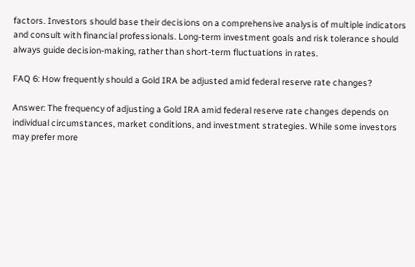factors. Investors should base their decisions on a comprehensive analysis of multiple indicators and consult with financial professionals. Long-term investment goals and risk tolerance should always guide decision-making, rather than short-term fluctuations in rates.

FAQ 6: How frequently should a Gold IRA be adjusted amid federal reserve rate changes?

Answer: The frequency of adjusting a Gold IRA amid federal reserve rate changes depends on individual circumstances, market conditions, and investment strategies. While some investors may prefer more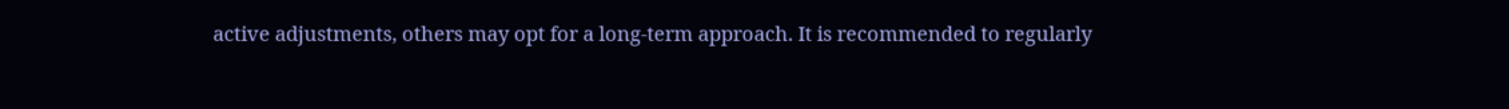active adjustments, others may opt for a long-term approach. It is recommended to regularly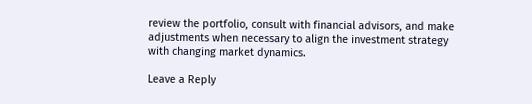review the portfolio, consult with financial advisors, and make adjustments when necessary to align the investment strategy with changing market dynamics.

Leave a Reply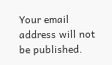Your email address will not be published.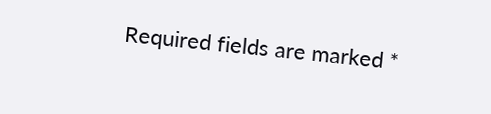Required fields are marked *